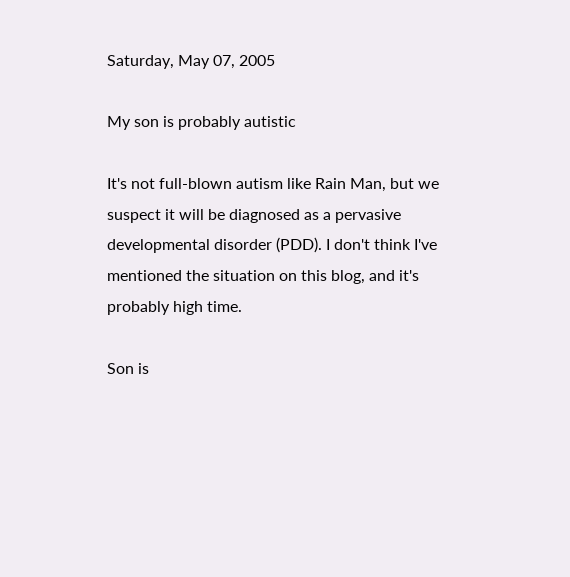Saturday, May 07, 2005

My son is probably autistic

It's not full-blown autism like Rain Man, but we suspect it will be diagnosed as a pervasive developmental disorder (PDD). I don't think I've mentioned the situation on this blog, and it's probably high time.

Son is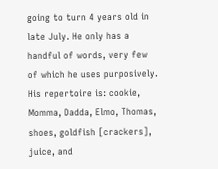going to turn 4 years old in late July. He only has a handful of words, very few of which he uses purposively. His repertoire is: cookie, Momma, Dadda, Elmo, Thomas, shoes, goldfish [crackers], juice, and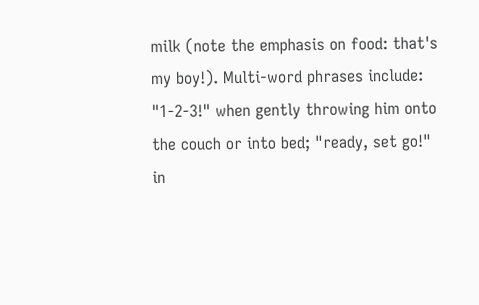milk (note the emphasis on food: that's my boy!). Multi-word phrases include: "1-2-3!" when gently throwing him onto the couch or into bed; "ready, set go!" in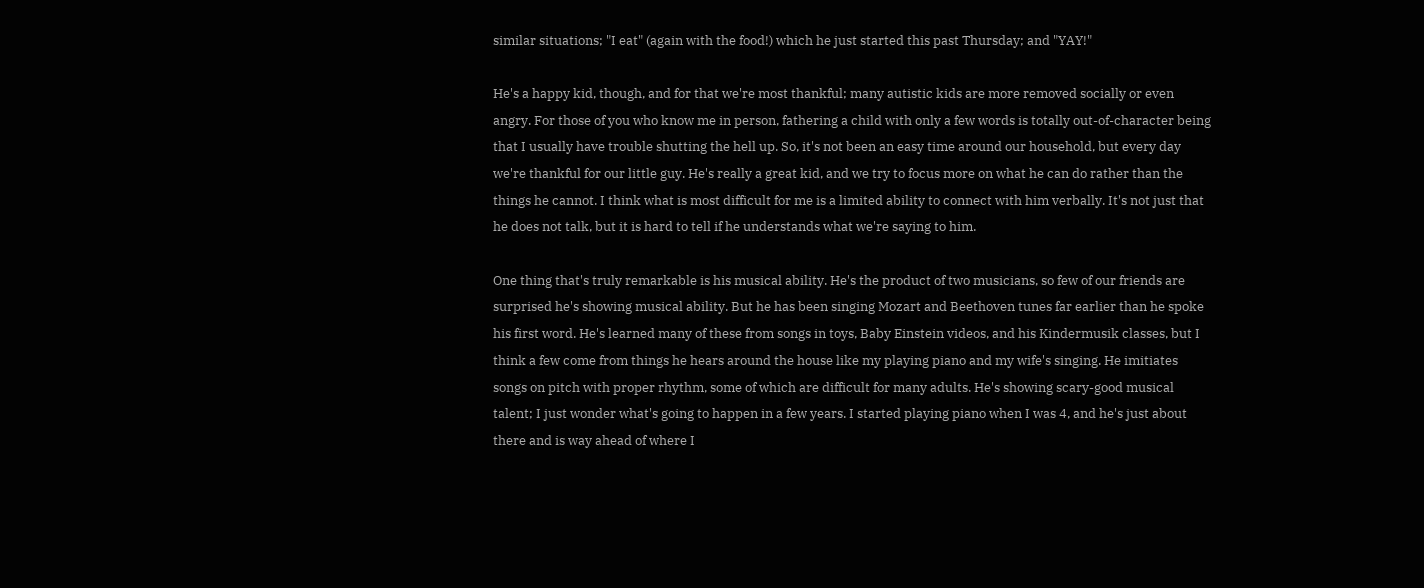similar situations; "I eat" (again with the food!) which he just started this past Thursday; and "YAY!"

He's a happy kid, though, and for that we're most thankful; many autistic kids are more removed socially or even angry. For those of you who know me in person, fathering a child with only a few words is totally out-of-character being that I usually have trouble shutting the hell up. So, it's not been an easy time around our household, but every day we're thankful for our little guy. He's really a great kid, and we try to focus more on what he can do rather than the things he cannot. I think what is most difficult for me is a limited ability to connect with him verbally. It's not just that he does not talk, but it is hard to tell if he understands what we're saying to him.

One thing that's truly remarkable is his musical ability. He's the product of two musicians, so few of our friends are surprised he's showing musical ability. But he has been singing Mozart and Beethoven tunes far earlier than he spoke his first word. He's learned many of these from songs in toys, Baby Einstein videos, and his Kindermusik classes, but I think a few come from things he hears around the house like my playing piano and my wife's singing. He imitiates songs on pitch with proper rhythm, some of which are difficult for many adults. He's showing scary-good musical talent; I just wonder what's going to happen in a few years. I started playing piano when I was 4, and he's just about there and is way ahead of where I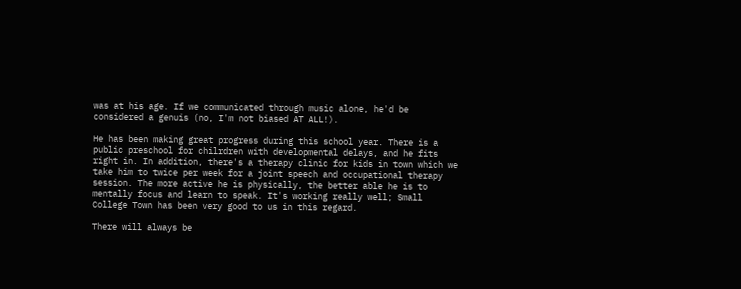was at his age. If we communicated through music alone, he'd be considered a genuis (no, I'm not biased AT ALL!).

He has been making great progress during this school year. There is a public preschool for chilrdren with developmental delays, and he fits right in. In addition, there's a therapy clinic for kids in town which we take him to twice per week for a joint speech and occupational therapy session. The more active he is physically, the better able he is to mentally focus and learn to speak. It's working really well; Small College Town has been very good to us in this regard.

There will always be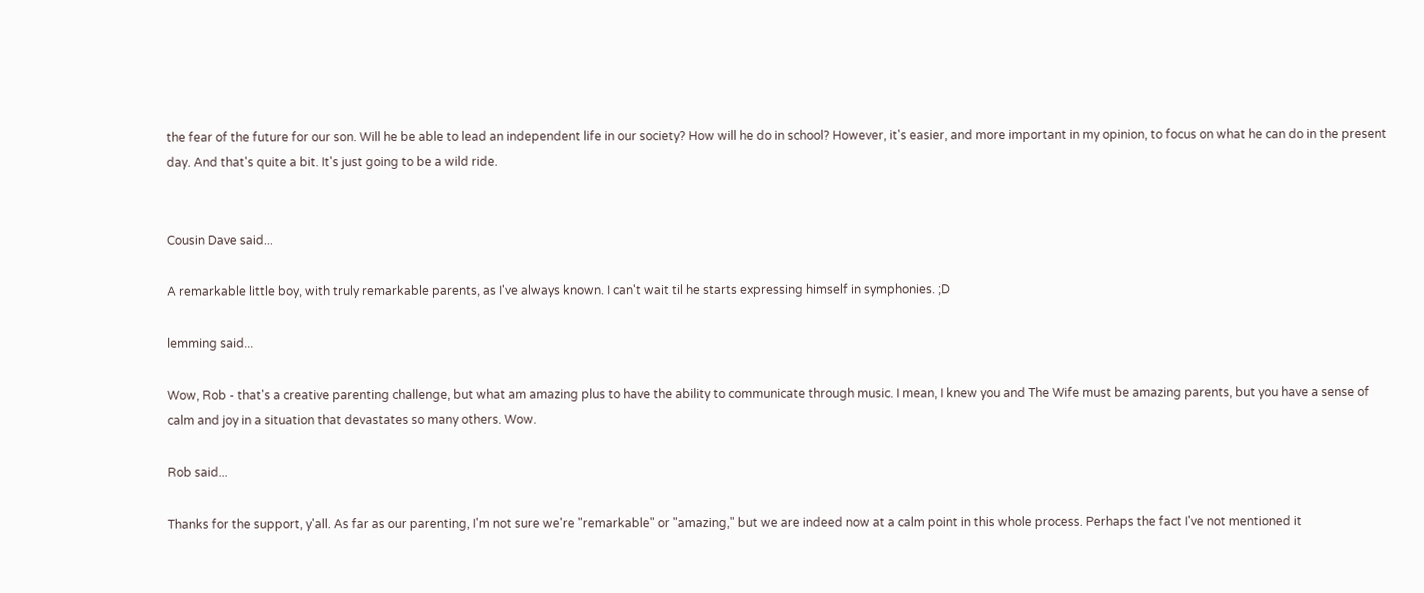the fear of the future for our son. Will he be able to lead an independent life in our society? How will he do in school? However, it's easier, and more important in my opinion, to focus on what he can do in the present day. And that's quite a bit. It's just going to be a wild ride.


Cousin Dave said...

A remarkable little boy, with truly remarkable parents, as I've always known. I can't wait til he starts expressing himself in symphonies. ;D

lemming said...

Wow, Rob - that's a creative parenting challenge, but what am amazing plus to have the ability to communicate through music. I mean, I knew you and The Wife must be amazing parents, but you have a sense of calm and joy in a situation that devastates so many others. Wow.

Rob said...

Thanks for the support, y'all. As far as our parenting, I'm not sure we're "remarkable" or "amazing," but we are indeed now at a calm point in this whole process. Perhaps the fact I've not mentioned it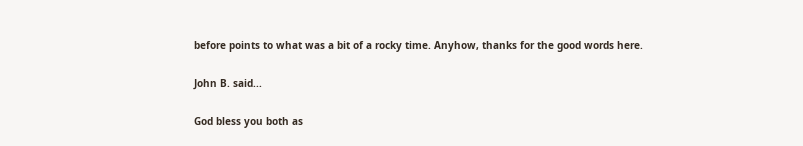before points to what was a bit of a rocky time. Anyhow, thanks for the good words here.

John B. said...

God bless you both as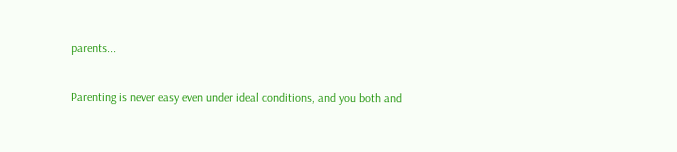parents...

Parenting is never easy even under ideal conditions, and you both and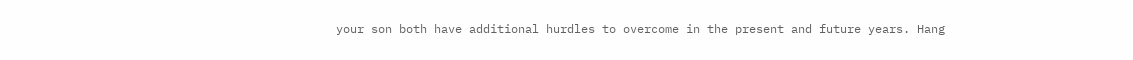your son both have additional hurdles to overcome in the present and future years. Hang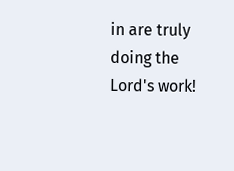in are truly doing the Lord's work!